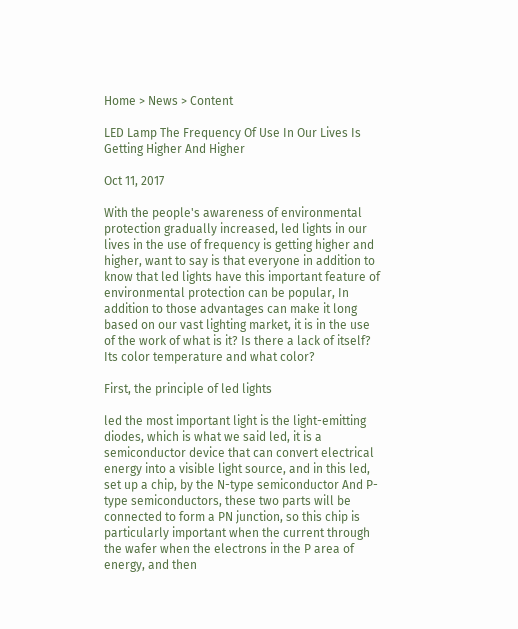Home > News > Content

LED Lamp The Frequency Of Use In Our Lives Is Getting Higher And Higher

Oct 11, 2017

With the people's awareness of environmental protection gradually increased, led lights in our lives in the use of frequency is getting higher and higher, want to say is that everyone in addition to know that led lights have this important feature of environmental protection can be popular, In addition to those advantages can make it long based on our vast lighting market, it is in the use of the work of what is it? Is there a lack of itself? Its color temperature and what color?

First, the principle of led lights

led the most important light is the light-emitting diodes, which is what we said led, it is a semiconductor device that can convert electrical energy into a visible light source, and in this led, set up a chip, by the N-type semiconductor And P-type semiconductors, these two parts will be connected to form a PN junction, so this chip is particularly important when the current through the wafer when the electrons in the P area of energy, and then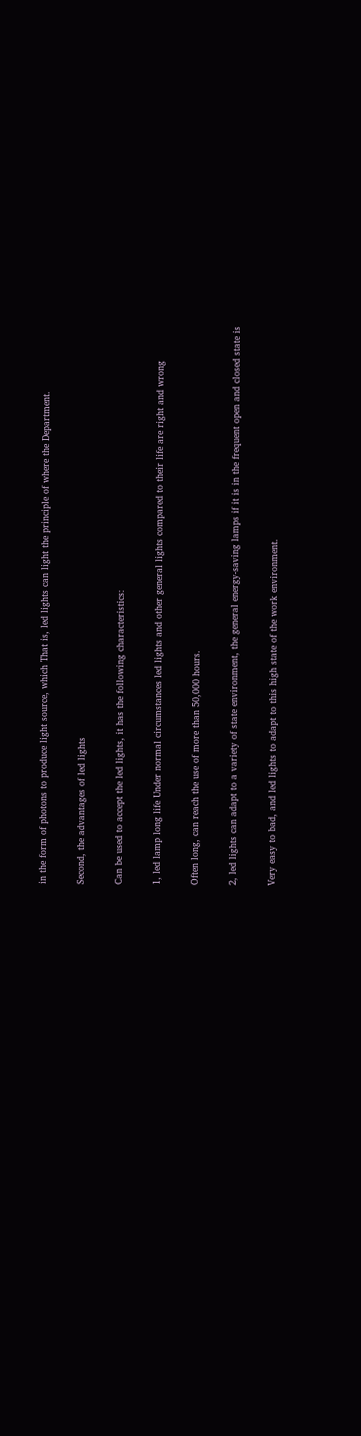in the form of photons to produce light source, which That is, led lights can light the principle of where the Department.

Second, the advantages of led lights

Can be used to accept the led lights, it has the following characteristics:

1, led lamp long life Under normal circumstances led lights and other general lights compared to their life are right and wrong

Often long, can reach the use of more than 50,000 hours.

2, led lights can adapt to a variety of state environment, the general energy-saving lamps if it is in the frequent open and closed state is

Very easy to bad, and led lights to adapt to this high state of the work environment.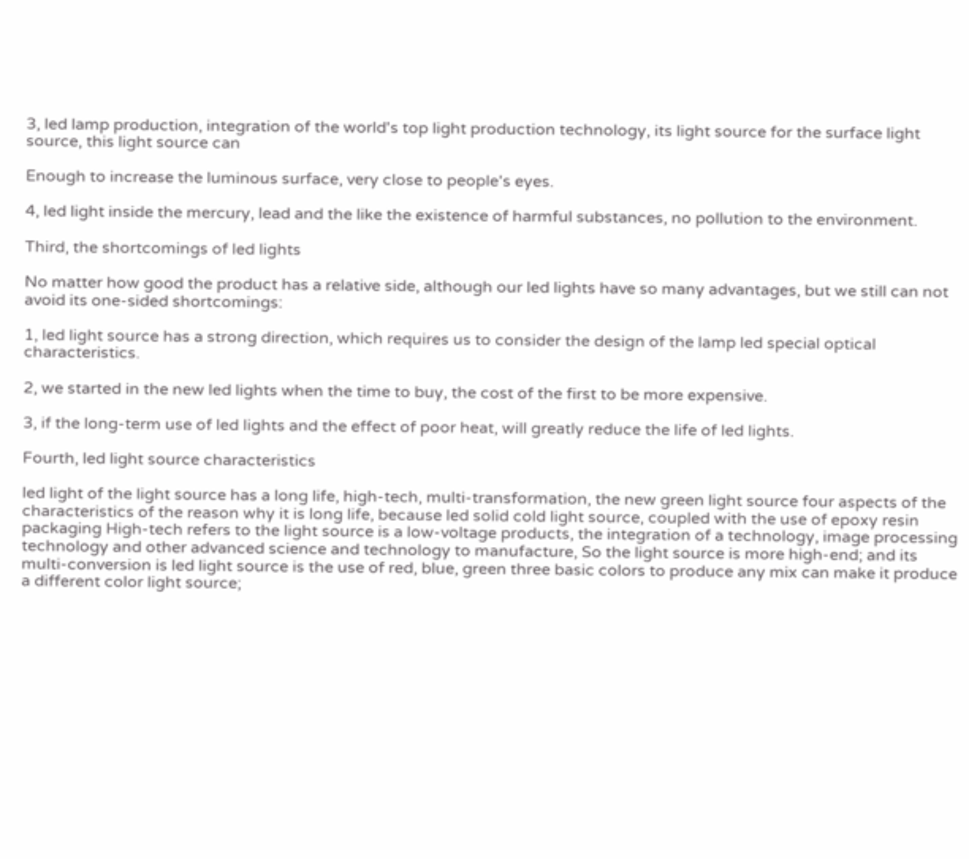3, led lamp production, integration of the world's top light production technology, its light source for the surface light source, this light source can

Enough to increase the luminous surface, very close to people's eyes.

4, led light inside the mercury, lead and the like the existence of harmful substances, no pollution to the environment.

Third, the shortcomings of led lights

No matter how good the product has a relative side, although our led lights have so many advantages, but we still can not avoid its one-sided shortcomings:

1, led light source has a strong direction, which requires us to consider the design of the lamp led special optical characteristics.

2, we started in the new led lights when the time to buy, the cost of the first to be more expensive.

3, if the long-term use of led lights and the effect of poor heat, will greatly reduce the life of led lights.

Fourth, led light source characteristics

led light of the light source has a long life, high-tech, multi-transformation, the new green light source four aspects of the characteristics of the reason why it is long life, because led solid cold light source, coupled with the use of epoxy resin packaging High-tech refers to the light source is a low-voltage products, the integration of a technology, image processing technology and other advanced science and technology to manufacture, So the light source is more high-end; and its multi-conversion is led light source is the use of red, blue, green three basic colors to produce any mix can make it produce a different color light source;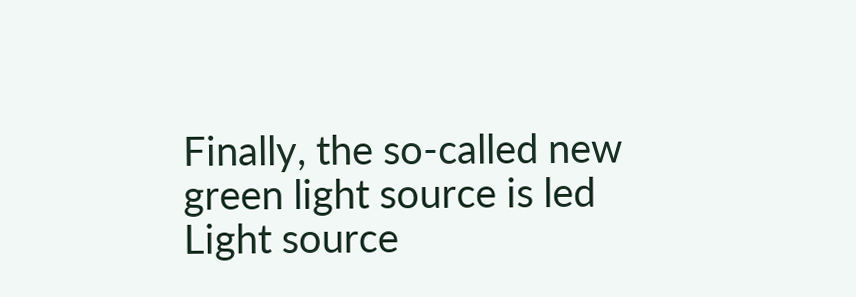Finally, the so-called new green light source is led Light source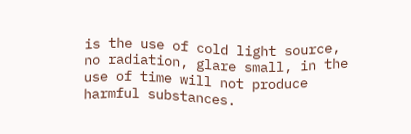is the use of cold light source, no radiation, glare small, in the use of time will not produce harmful substances.